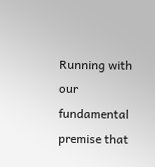Running with our fundamental premise that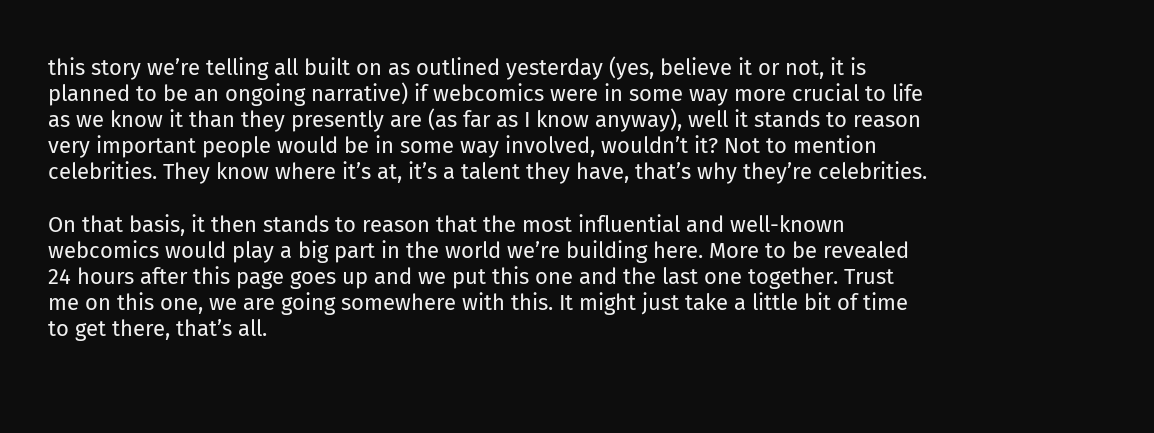this story we’re telling all built on as outlined yesterday (yes, believe it or not, it is planned to be an ongoing narrative) if webcomics were in some way more crucial to life as we know it than they presently are (as far as I know anyway), well it stands to reason very important people would be in some way involved, wouldn’t it? Not to mention celebrities. They know where it’s at, it’s a talent they have, that’s why they’re celebrities.

On that basis, it then stands to reason that the most influential and well-known webcomics would play a big part in the world we’re building here. More to be revealed 24 hours after this page goes up and we put this one and the last one together. Trust me on this one, we are going somewhere with this. It might just take a little bit of time to get there, that’s all.